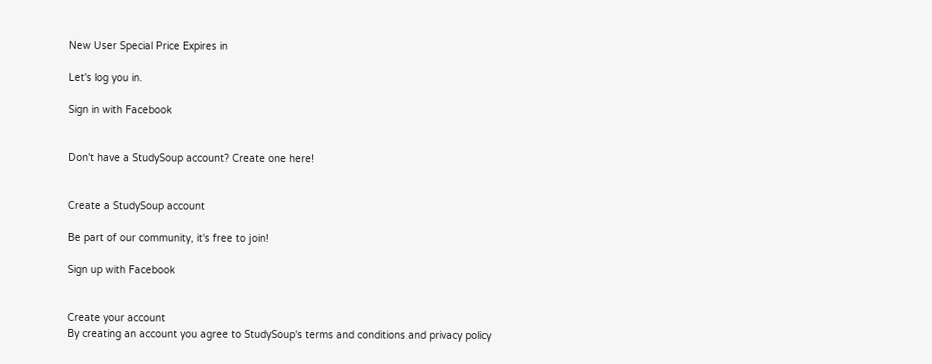New User Special Price Expires in

Let's log you in.

Sign in with Facebook


Don't have a StudySoup account? Create one here!


Create a StudySoup account

Be part of our community, it's free to join!

Sign up with Facebook


Create your account
By creating an account you agree to StudySoup's terms and conditions and privacy policy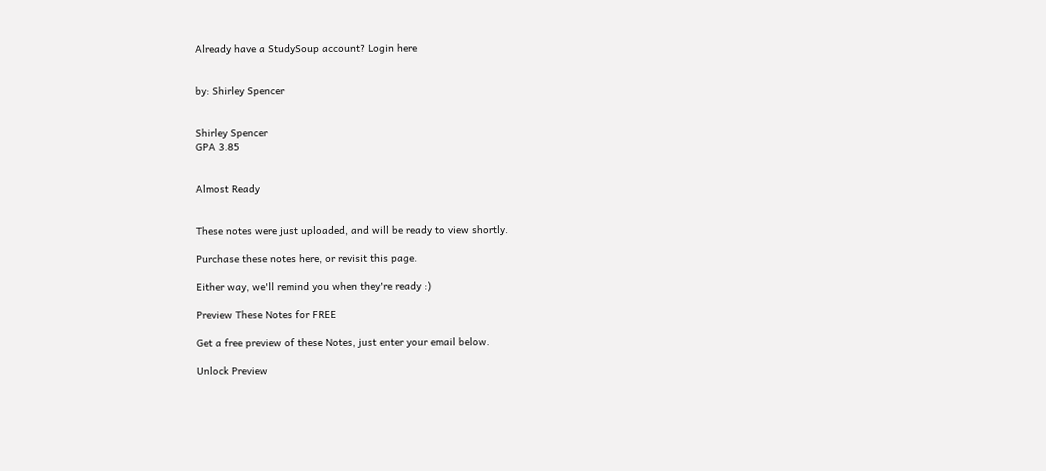Already have a StudySoup account? Login here


by: Shirley Spencer


Shirley Spencer
GPA 3.85


Almost Ready


These notes were just uploaded, and will be ready to view shortly.

Purchase these notes here, or revisit this page.

Either way, we'll remind you when they're ready :)

Preview These Notes for FREE

Get a free preview of these Notes, just enter your email below.

Unlock Preview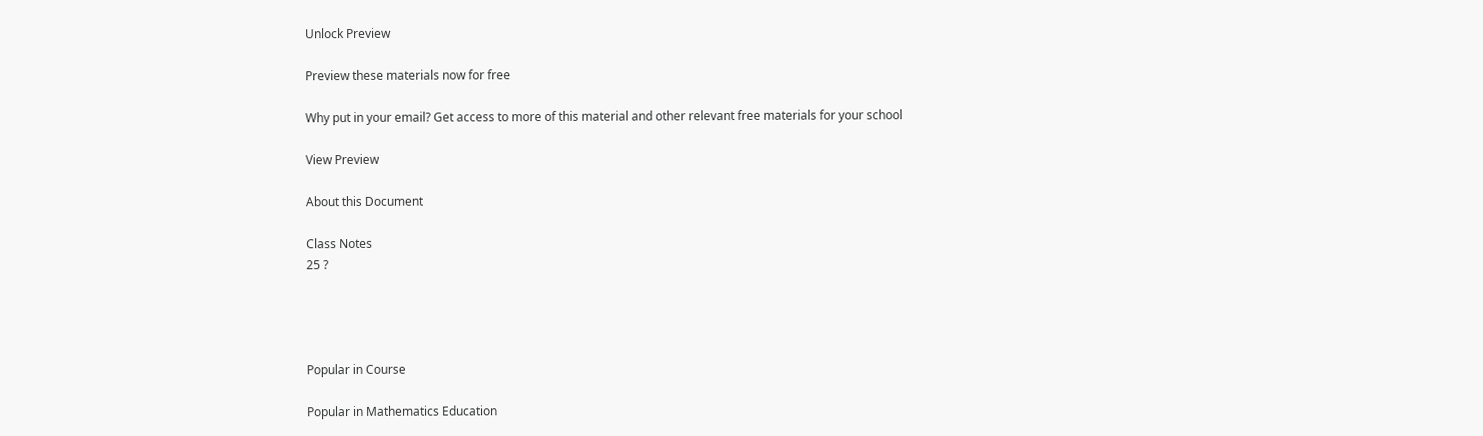Unlock Preview

Preview these materials now for free

Why put in your email? Get access to more of this material and other relevant free materials for your school

View Preview

About this Document

Class Notes
25 ?




Popular in Course

Popular in Mathematics Education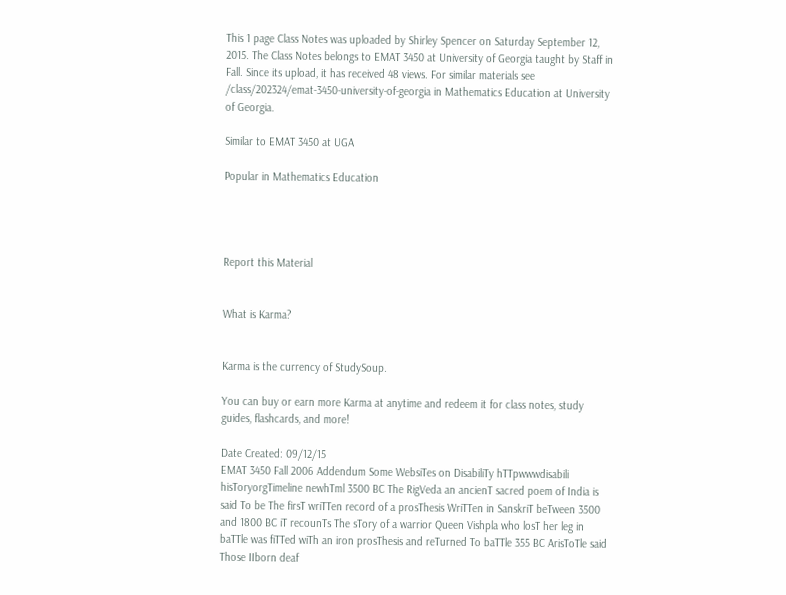This 1 page Class Notes was uploaded by Shirley Spencer on Saturday September 12, 2015. The Class Notes belongs to EMAT 3450 at University of Georgia taught by Staff in Fall. Since its upload, it has received 48 views. For similar materials see /class/202324/emat-3450-university-of-georgia in Mathematics Education at University of Georgia.

Similar to EMAT 3450 at UGA

Popular in Mathematics Education




Report this Material


What is Karma?


Karma is the currency of StudySoup.

You can buy or earn more Karma at anytime and redeem it for class notes, study guides, flashcards, and more!

Date Created: 09/12/15
EMAT 3450 Fall 2006 Addendum Some WebsiTes on DisabiliTy hTTpwwwdisabili hisToryorgTimeline newhTml 3500 BC The RigVeda an ancienT sacred poem of India is said To be The firsT wriTTen record of a prosThesis WriTTen in SanskriT beTween 3500 and 1800 BC iT recounTs The sTory of a warrior Queen Vishpla who losT her leg in baTTle was fiTTed wiTh an iron prosThesis and reTurned To baTTle 355 BC ArisToTle said Those IIborn deaf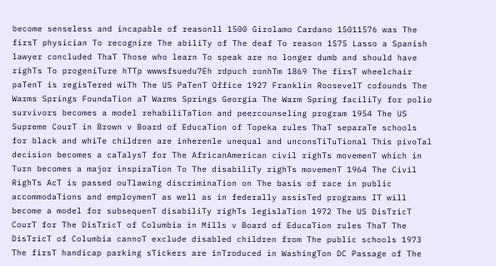become senseless and incapable of reasonll 1500 Girolamo Cardano 15011576 was The firsT physician To recognize The abiliTy of The deaf To reason 1575 Lasso a Spanish lawyer concluded ThaT Those who learn To speak are no longer dumb and should have righTs To progeniTure hTTp wwwsfsuedu7Eh rdpuch ronhTm 1869 The firsT wheelchair paTenT is regisTered wiTh The US PaTenT Office 1927 Franklin RoosevelT cofounds The Warms Springs FoundaTion aT Warms Springs Georgia The Warm Spring faciliTy for polio survivors becomes a model rehabiliTaTion and peercounseling program 1954 The US Supreme CourT in Brown v Board of EducaTion of Topeka rules ThaT separaTe schools for black and whiTe children are inherenle unequal and unconsTiTuTional This pivoTal decision becomes a caTalysT for The AfricanAmerican civil righTs movemenT which in Turn becomes a major inspiraTion To The disabiliTy righTs movemenT 1964 The Civil RighTs AcT is passed ouTlawing discriminaTion on The basis of race in public accommodaTions and employmenT as well as in federally assisTed programs IT will become a model for subsequenT disabiliTy righTs legislaTion 1972 The US DisTricT CourT for The DisTricT of Columbia in Mills v Board of EducaTion rules ThaT The DisTricT of Columbia cannoT exclude disabled children from The public schools 1973 The firsT handicap parking sTickers are inTroduced in WashingTon DC Passage of The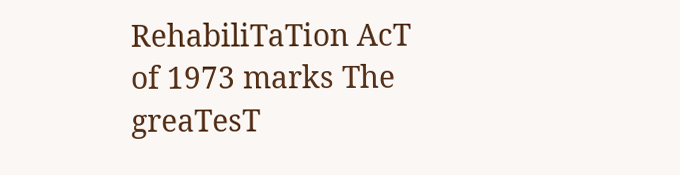RehabiliTaTion AcT of 1973 marks The greaTesT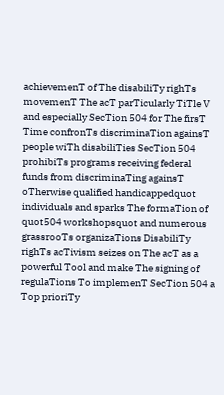achievemenT of The disabiliTy righTs movemenT The acT parTicularly TiTle V and especially SecTion 504 for The firsT Time confronTs discriminaTion againsT people wiTh disabiliTies SecTion 504 prohibiTs programs receiving federal funds from discriminaTing againsT oTherwise qualified handicappedquot individuals and sparks The formaTion of quot504 workshopsquot and numerous grassrooTs organizaTions DisabiliTy righTs acTivism seizes on The acT as a powerful Tool and make The signing of regulaTions To implemenT SecTion 504 a Top prioriTy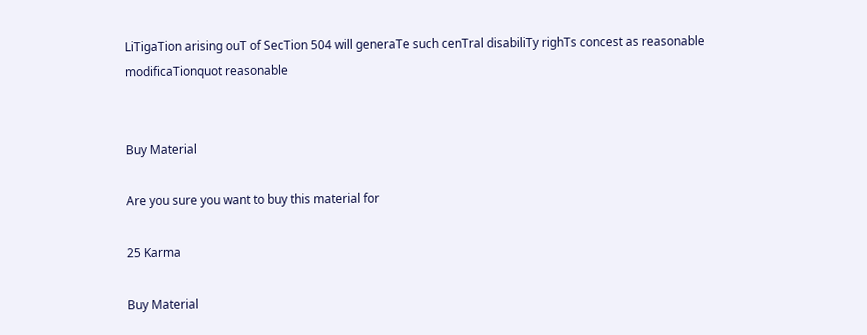LiTigaTion arising ouT of SecTion 504 will generaTe such cenTral disabiliTy righTs concest as reasonable modificaTionquot reasonable


Buy Material

Are you sure you want to buy this material for

25 Karma

Buy Material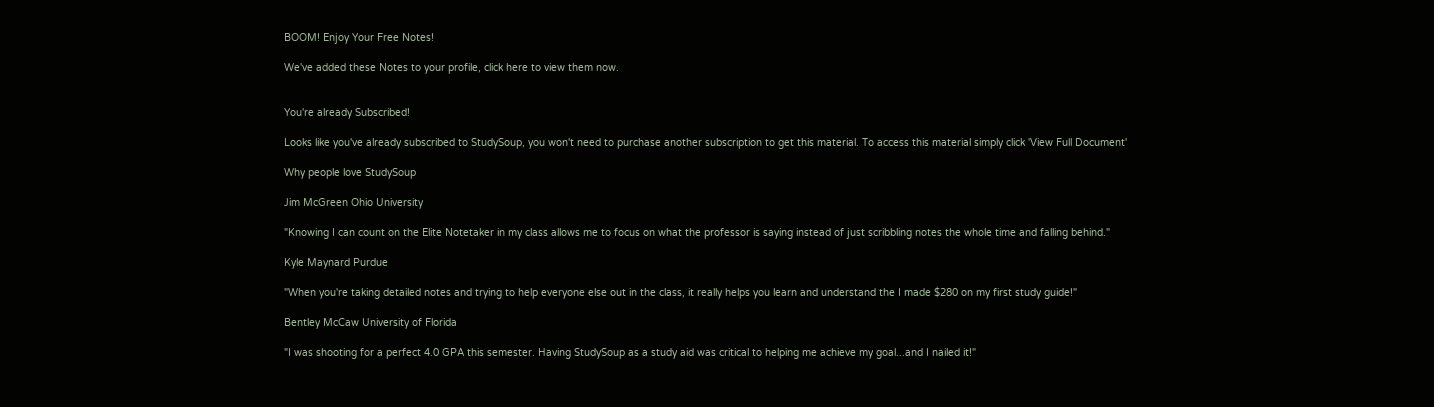BOOM! Enjoy Your Free Notes!

We've added these Notes to your profile, click here to view them now.


You're already Subscribed!

Looks like you've already subscribed to StudySoup, you won't need to purchase another subscription to get this material. To access this material simply click 'View Full Document'

Why people love StudySoup

Jim McGreen Ohio University

"Knowing I can count on the Elite Notetaker in my class allows me to focus on what the professor is saying instead of just scribbling notes the whole time and falling behind."

Kyle Maynard Purdue

"When you're taking detailed notes and trying to help everyone else out in the class, it really helps you learn and understand the I made $280 on my first study guide!"

Bentley McCaw University of Florida

"I was shooting for a perfect 4.0 GPA this semester. Having StudySoup as a study aid was critical to helping me achieve my goal...and I nailed it!"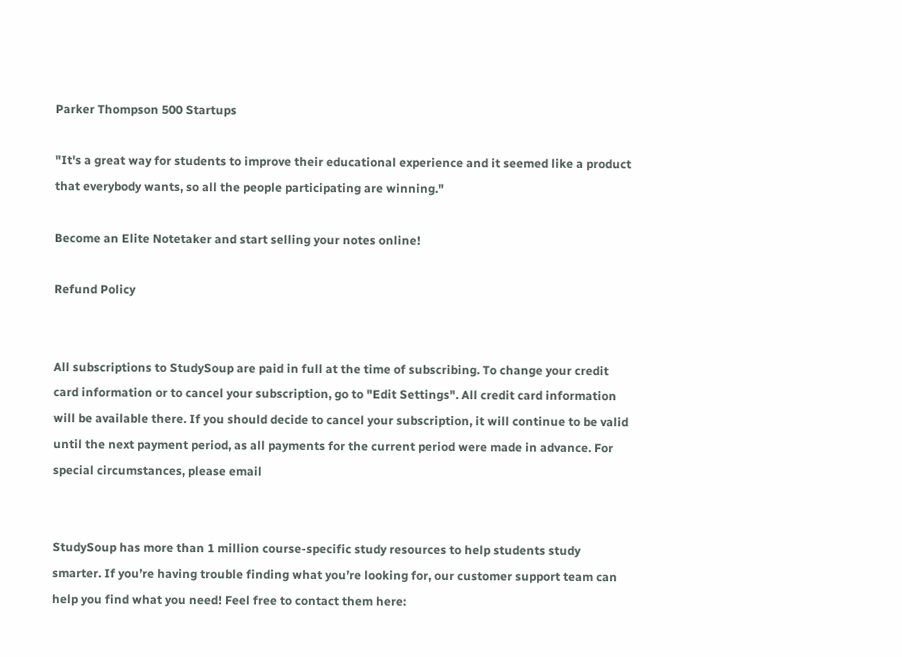Parker Thompson 500 Startups

"It's a great way for students to improve their educational experience and it seemed like a product that everybody wants, so all the people participating are winning."

Become an Elite Notetaker and start selling your notes online!

Refund Policy


All subscriptions to StudySoup are paid in full at the time of subscribing. To change your credit card information or to cancel your subscription, go to "Edit Settings". All credit card information will be available there. If you should decide to cancel your subscription, it will continue to be valid until the next payment period, as all payments for the current period were made in advance. For special circumstances, please email


StudySoup has more than 1 million course-specific study resources to help students study smarter. If you’re having trouble finding what you’re looking for, our customer support team can help you find what you need! Feel free to contact them here: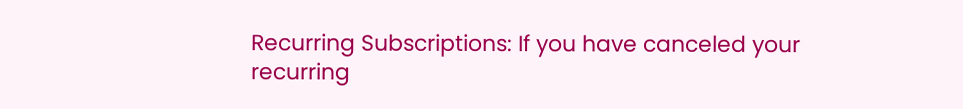Recurring Subscriptions: If you have canceled your recurring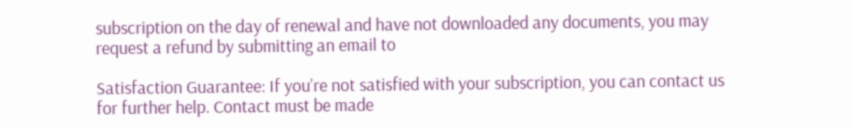subscription on the day of renewal and have not downloaded any documents, you may request a refund by submitting an email to

Satisfaction Guarantee: If you’re not satisfied with your subscription, you can contact us for further help. Contact must be made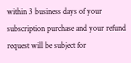within 3 business days of your subscription purchase and your refund request will be subject for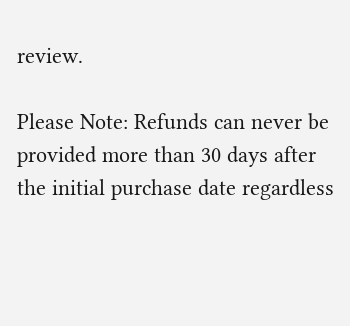review.

Please Note: Refunds can never be provided more than 30 days after the initial purchase date regardless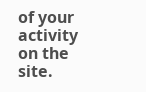of your activity on the site.